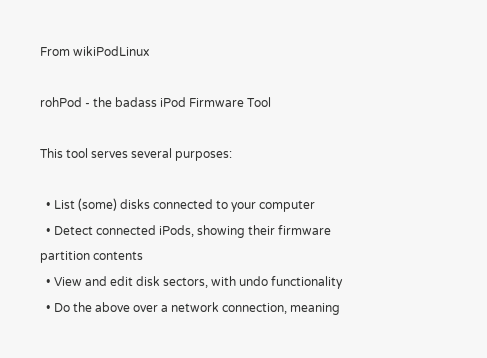From wikiPodLinux

rohPod - the badass iPod Firmware Tool

This tool serves several purposes:

  • List (some) disks connected to your computer
  • Detect connected iPods, showing their firmware partition contents
  • View and edit disk sectors, with undo functionality
  • Do the above over a network connection, meaning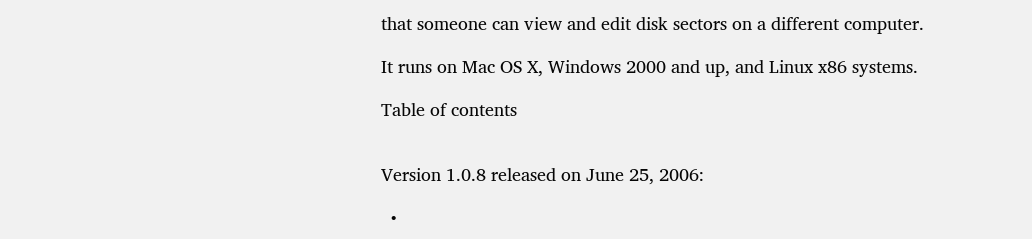that someone can view and edit disk sectors on a different computer.

It runs on Mac OS X, Windows 2000 and up, and Linux x86 systems.

Table of contents


Version 1.0.8 released on June 25, 2006:

  •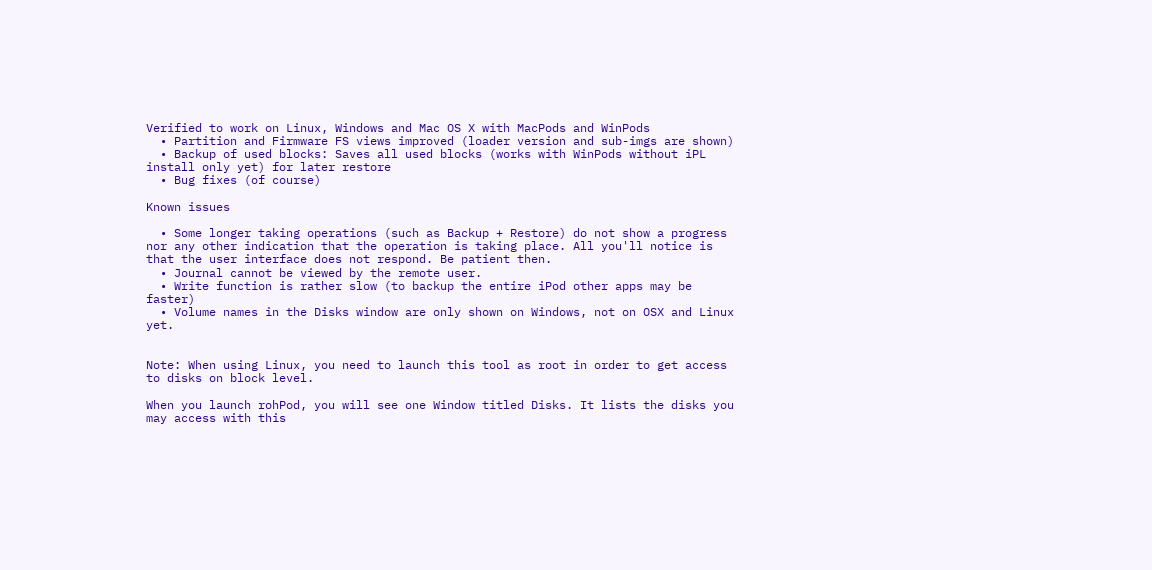Verified to work on Linux, Windows and Mac OS X with MacPods and WinPods
  • Partition and Firmware FS views improved (loader version and sub-imgs are shown)
  • Backup of used blocks: Saves all used blocks (works with WinPods without iPL install only yet) for later restore
  • Bug fixes (of course)

Known issues

  • Some longer taking operations (such as Backup + Restore) do not show a progress nor any other indication that the operation is taking place. All you'll notice is that the user interface does not respond. Be patient then.
  • Journal cannot be viewed by the remote user.
  • Write function is rather slow (to backup the entire iPod other apps may be faster)
  • Volume names in the Disks window are only shown on Windows, not on OSX and Linux yet.


Note: When using Linux, you need to launch this tool as root in order to get access to disks on block level.

When you launch rohPod, you will see one Window titled Disks. It lists the disks you may access with this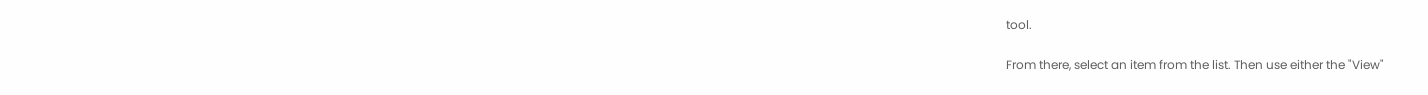tool.

From there, select an item from the list. Then use either the "View"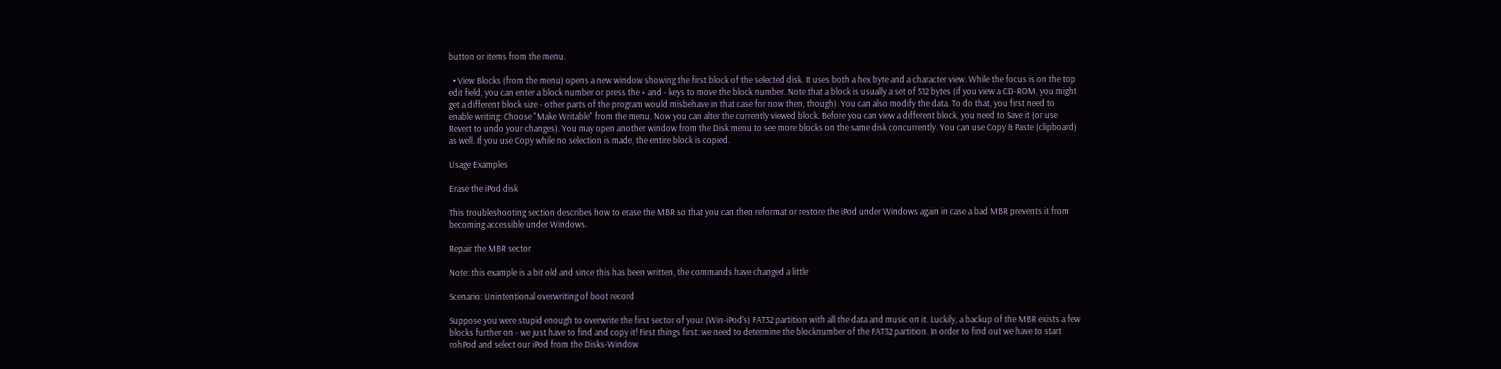button or items from the menu.

  • View Blocks (from the menu) opens a new window showing the first block of the selected disk. It uses both a hex byte and a character view. While the focus is on the top edit field, you can enter a block number or press the + and - keys to move the block number. Note that a block is usually a set of 512 bytes (if you view a CD-ROM, you might get a different block size - other parts of the program would misbehave in that case for now then, though). You can also modify the data. To do that, you first need to enable writing: Choose "Make Writable" from the menu. Now you can alter the currently viewed block. Before you can view a different block, you need to Save it (or use Revert to undo your changes). You may open another window from the Disk menu to see more blocks on the same disk concurrently. You can use Copy & Paste (clipboard) as well. If you use Copy while no selection is made, the entire block is copied.

Usage Examples

Erase the iPod disk

This troubleshooting section describes how to erase the MBR so that you can then reformat or restore the iPod under Windows again in case a bad MBR prevents it from becoming accessible under Windows.

Repair the MBR sector

Note: this example is a bit old and since this has been written, the commands have changed a little

Scenario: Unintentional overwriting of boot record

Suppose you were stupid enough to overwrite the first sector of your (Win-iPod's) FAT32 partition with all the data and music on it. Luckily, a backup of the MBR exists a few blocks further on - we just have to find and copy it! First things first: we need to determine the blocknumber of the FAT32 partition. In order to find out we have to start rohPod and select our iPod from the Disks-Window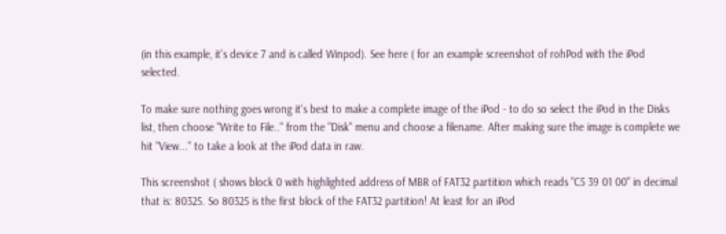(in this example, it's device 7 and is called Winpod). See here ( for an example screenshot of rohPod with the iPod selected.

To make sure nothing goes wrong it's best to make a complete image of the iPod - to do so select the iPod in the Disks list, then choose "Write to File.." from the "Disk" menu and choose a filename. After making sure the image is complete we hit "View..." to take a look at the iPod data in raw.

This screenshot ( shows block 0 with highlighted address of MBR of FAT32 partition which reads "C5 39 01 00" in decimal that is: 80325. So 80325 is the first block of the FAT32 partition! At least for an iPod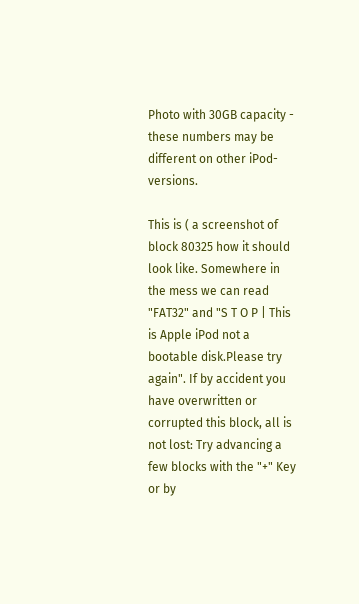Photo with 30GB capacity - these numbers may be different on other iPod-versions.

This is ( a screenshot of block 80325 how it should look like. Somewhere in the mess we can read "FAT32" and "S T O P | This is Apple iPod not a bootable disk.Please try again". If by accident you have overwritten or corrupted this block, all is not lost: Try advancing a few blocks with the "+" Key or by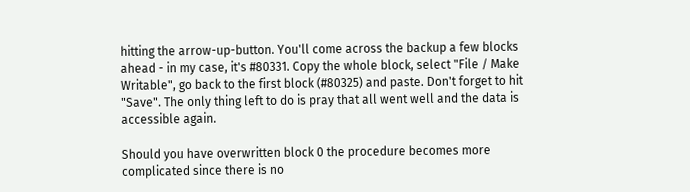hitting the arrow-up-button. You'll come across the backup a few blocks ahead - in my case, it's #80331. Copy the whole block, select "File / Make Writable", go back to the first block (#80325) and paste. Don't forget to hit "Save". The only thing left to do is pray that all went well and the data is accessible again.

Should you have overwritten block 0 the procedure becomes more complicated since there is no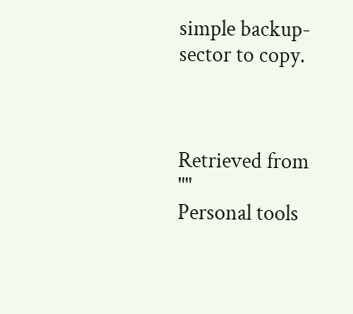simple backup-sector to copy.



Retrieved from ""
Personal tools